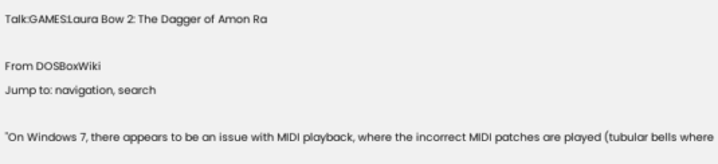Talk:GAMES:Laura Bow 2: The Dagger of Amon Ra

From DOSBoxWiki
Jump to: navigation, search

"On Windows 7, there appears to be an issue with MIDI playback, where the incorrect MIDI patches are played (tubular bells where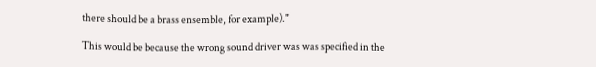there should be a brass ensemble, for example)."

This would be because the wrong sound driver was was specified in the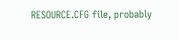RESOURCE.CFG file, probably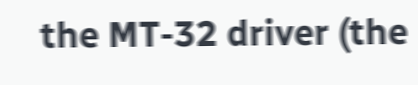the MT-32 driver (the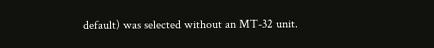default) was selected without an MT-32 unit.